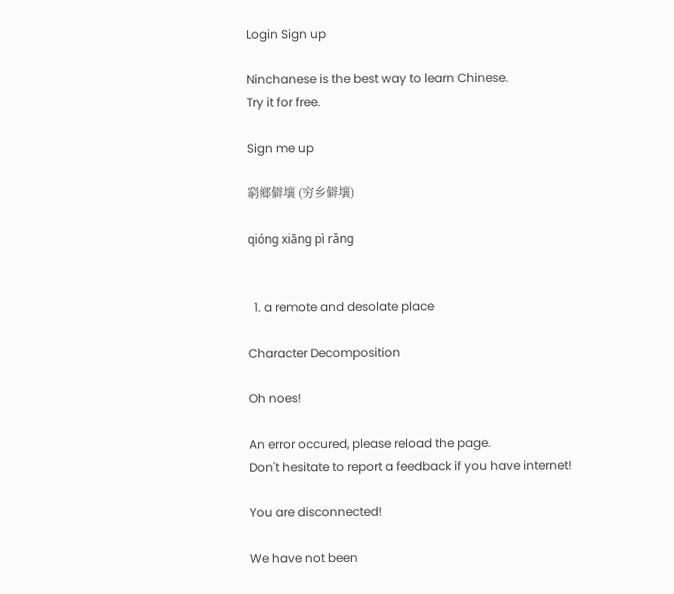Login Sign up

Ninchanese is the best way to learn Chinese.
Try it for free.

Sign me up

窮鄉僻壤 (穷乡僻壤)

qióng xiāng pì rǎng


  1. a remote and desolate place

Character Decomposition

Oh noes!

An error occured, please reload the page.
Don't hesitate to report a feedback if you have internet!

You are disconnected!

We have not been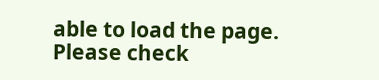able to load the page.
Please check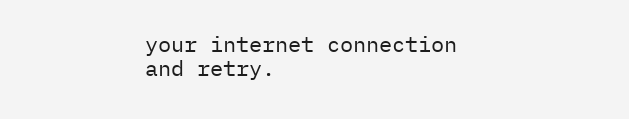your internet connection and retry.